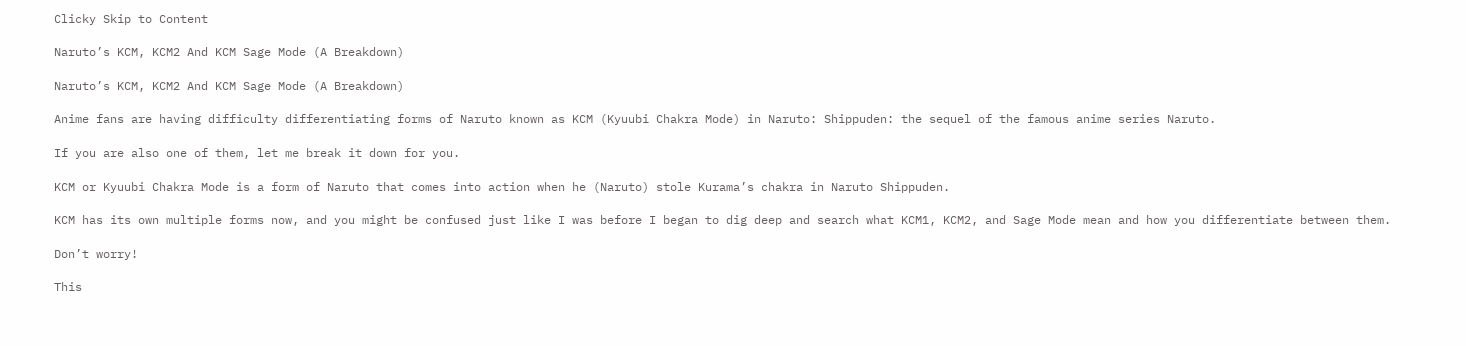Clicky Skip to Content

Naruto’s KCM, KCM2 And KCM Sage Mode (A Breakdown)

Naruto’s KCM, KCM2 And KCM Sage Mode (A Breakdown)

Anime fans are having difficulty differentiating forms of Naruto known as KCM (Kyuubi Chakra Mode) in Naruto: Shippuden: the sequel of the famous anime series Naruto.

If you are also one of them, let me break it down for you.

KCM or Kyuubi Chakra Mode is a form of Naruto that comes into action when he (Naruto) stole Kurama’s chakra in Naruto Shippuden.

KCM has its own multiple forms now, and you might be confused just like I was before I began to dig deep and search what KCM1, KCM2, and Sage Mode mean and how you differentiate between them.

Don’t worry!

This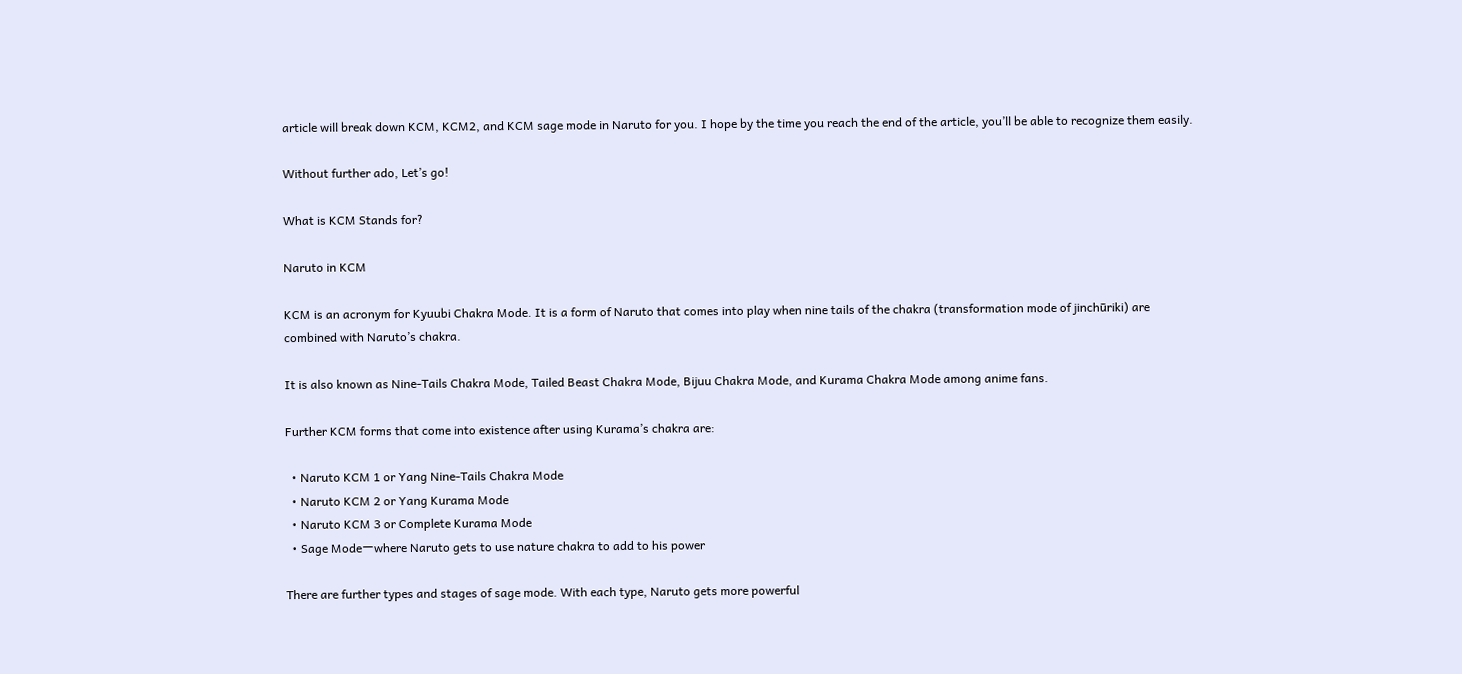article will break down KCM, KCM2, and KCM sage mode in Naruto for you. I hope by the time you reach the end of the article, you’ll be able to recognize them easily.

Without further ado, Let’s go!

What is KCM Stands for?

Naruto in KCM

KCM is an acronym for Kyuubi Chakra Mode. It is a form of Naruto that comes into play when nine tails of the chakra (transformation mode of jinchūriki) are combined with Naruto’s chakra.

It is also known as Nine-Tails Chakra Mode, Tailed Beast Chakra Mode, Bijuu Chakra Mode, and Kurama Chakra Mode among anime fans.

Further KCM forms that come into existence after using Kurama’s chakra are:

  • Naruto KCM 1 or Yang Nine-Tails Chakra Mode
  • Naruto KCM 2 or Yang Kurama Mode
  • Naruto KCM 3 or Complete Kurama Mode
  • Sage Modeーwhere Naruto gets to use nature chakra to add to his power

There are further types and stages of sage mode. With each type, Naruto gets more powerful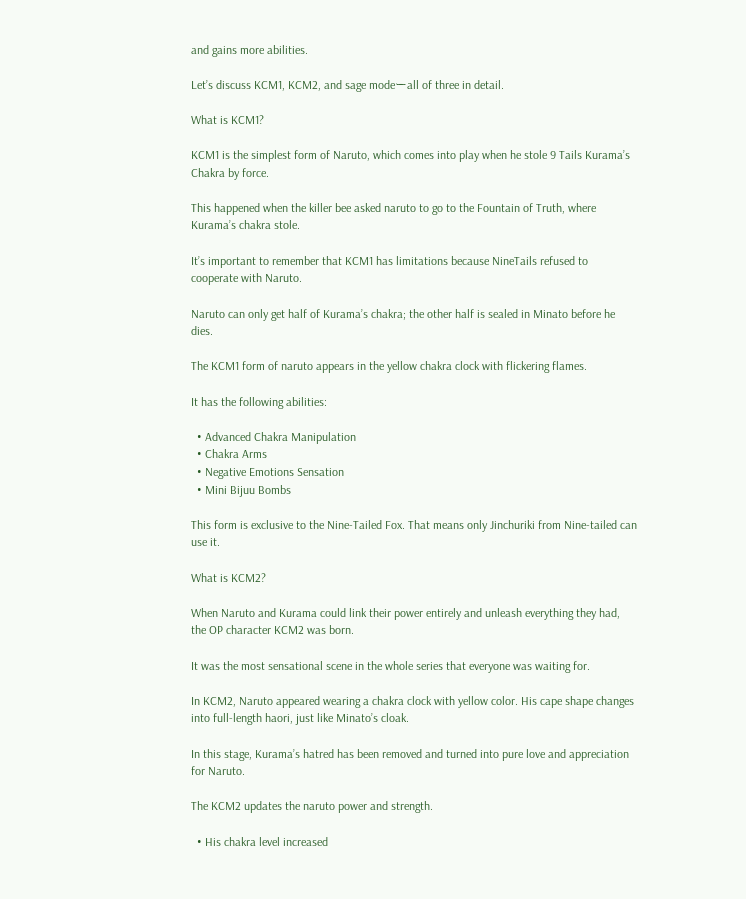and gains more abilities.

Let’s discuss KCM1, KCM2, and sage modeーall of three in detail.

What is KCM1?

KCM1 is the simplest form of Naruto, which comes into play when he stole 9 Tails Kurama’s Chakra by force.

This happened when the killer bee asked naruto to go to the Fountain of Truth, where Kurama’s chakra stole.

It’s important to remember that KCM1 has limitations because NineTails refused to cooperate with Naruto.

Naruto can only get half of Kurama’s chakra; the other half is sealed in Minato before he dies.

The KCM1 form of naruto appears in the yellow chakra clock with flickering flames.

It has the following abilities:

  • Advanced Chakra Manipulation
  • Chakra Arms
  • Negative Emotions Sensation
  • Mini Bijuu Bombs

This form is exclusive to the Nine-Tailed Fox. That means only Jinchuriki from Nine-tailed can use it.

What is KCM2?

When Naruto and Kurama could link their power entirely and unleash everything they had, the OP character KCM2 was born.

It was the most sensational scene in the whole series that everyone was waiting for.

In KCM2, Naruto appeared wearing a chakra clock with yellow color. His cape shape changes into full-length haori, just like Minato’s cloak.

In this stage, Kurama’s hatred has been removed and turned into pure love and appreciation for Naruto.

The KCM2 updates the naruto power and strength.

  • His chakra level increased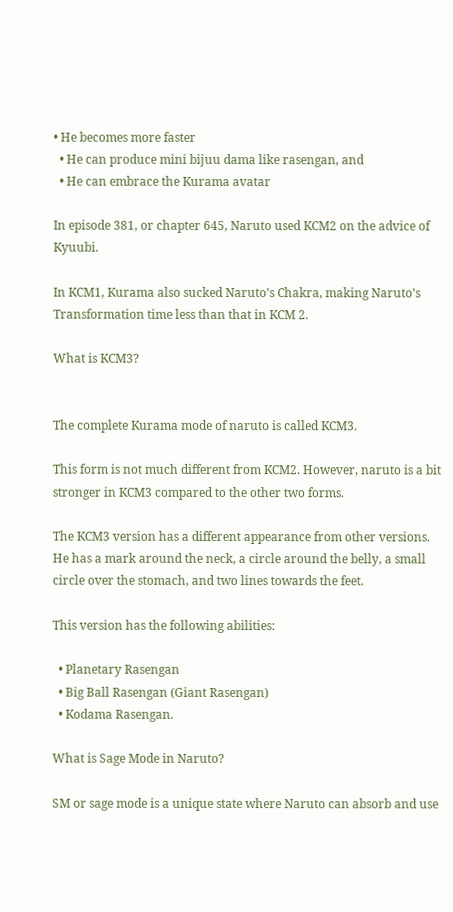• He becomes more faster
  • He can produce mini bijuu dama like rasengan, and
  • He can embrace the Kurama avatar

In episode 381, or chapter 645, Naruto used KCM2 on the advice of Kyuubi.

In KCM1, Kurama also sucked Naruto’s Chakra, making Naruto’s Transformation time less than that in KCM 2.

What is KCM3?


The complete Kurama mode of naruto is called KCM3.

This form is not much different from KCM2. However, naruto is a bit stronger in KCM3 compared to the other two forms.

The KCM3 version has a different appearance from other versions. He has a mark around the neck, a circle around the belly, a small circle over the stomach, and two lines towards the feet.

This version has the following abilities:

  • Planetary Rasengan
  • Big Ball Rasengan (Giant Rasengan)
  • Kodama Rasengan.

What is Sage Mode in Naruto?

SM or sage mode is a unique state where Naruto can absorb and use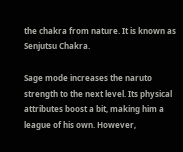the chakra from nature. It is known as Senjutsu Chakra.

Sage mode increases the naruto strength to the next level. Its physical attributes boost a bit, making him a league of his own. However,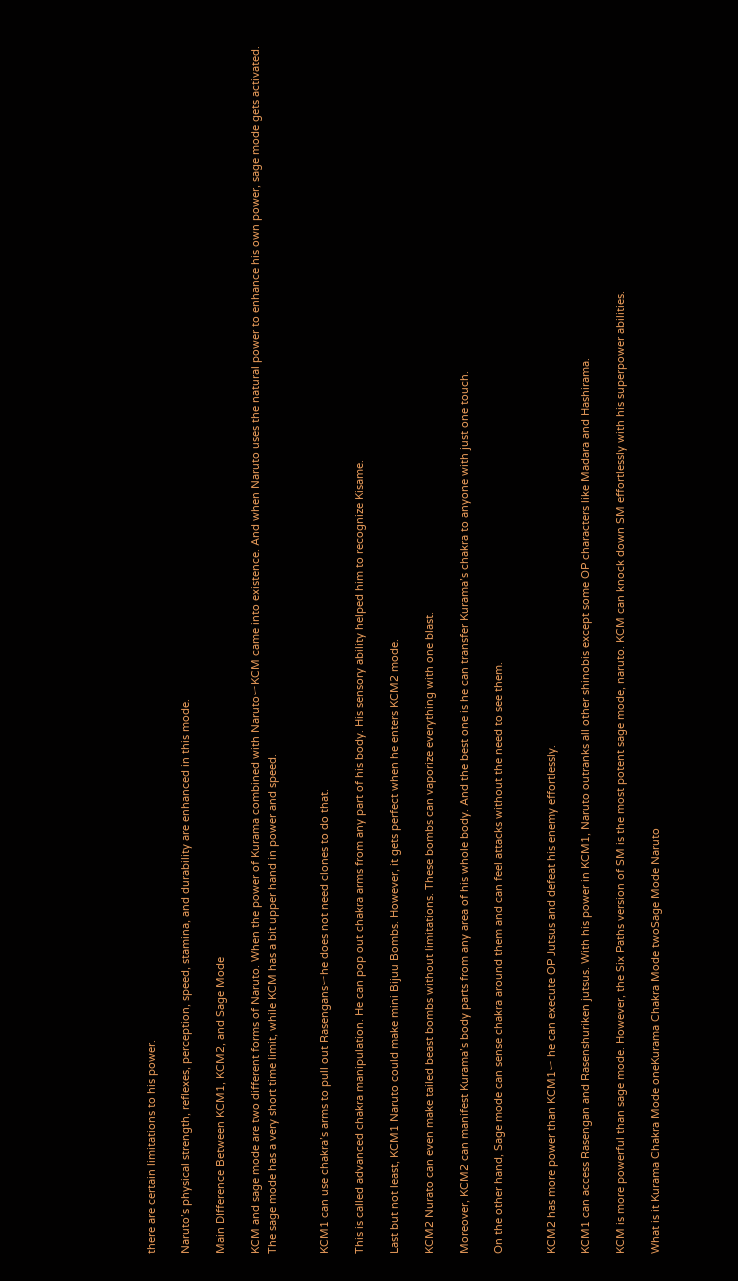there are certain limitations to his power.

Naruto’s physical strength, reflexes, perception, speed, stamina, and durability are enhanced in this mode.

Main DIfference Between KCM1, KCM2, and Sage Mode

KCM and sage mode are two different forms of Naruto. When the power of Kurama combined with NarutoーKCM came into existence. And when Naruto uses the natural power to enhance his own power, sage mode gets activated. The sage mode has a very short time limit, while KCM has a bit upper hand in power and speed.


KCM1 can use chakra’s arms to pull out Rasengansーhe does not need clones to do that.

This is called advanced chakra manipulation. He can pop out chakra arms from any part of his body. His sensory ability helped him to recognize Kisame.

Last but not least, KCM1 Naruto could make mini Bijuu Bombs. However, it gets perfect when he enters KCM2 mode.

KCM2 Nurato can even make tailed beast bombs without limitations. These bombs can vaporize everything with one blast.

Moreover, KCM2 can manifest Kurama’s body parts from any area of his whole body. And the best one is he can transfer Kurama’s chakra to anyone with just one touch.

On the other hand, Sage mode can sense chakra around them and can feel attacks without the need to see them.


KCM2 has more power than KCM1ー he can execute OP Jutsus and defeat his enemy effortlessly.

KCM1 can access Rasengan and Rasenshuriken jutsus. With his power in KCM1, Naruto outranks all other shinobis except some OP characters like Madara and Hashirama.

KCM is more powerful than sage mode. However, the Six Paths version of SM is the most potent sage mode, naruto. KCM can knock down SM effortlessly with his superpower abilities.

What is it Kurama Chakra Mode oneKurama Chakra Mode twoSage Mode Naruto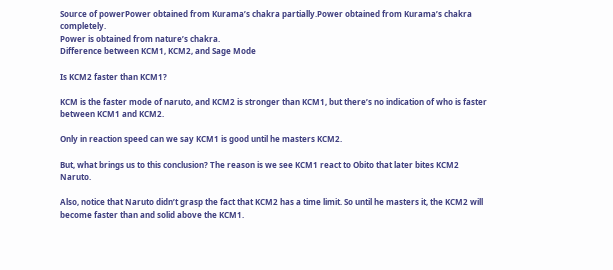Source of powerPower obtained from Kurama’s chakra partially.Power obtained from Kurama’s chakra completely.
Power is obtained from nature’s chakra.
Difference between KCM1, KCM2, and Sage Mode

Is KCM2 faster than KCM1?

KCM is the faster mode of naruto, and KCM2 is stronger than KCM1, but there’s no indication of who is faster between KCM1 and KCM2.

Only in reaction speed can we say KCM1 is good until he masters KCM2.

But, what brings us to this conclusion? The reason is we see KCM1 react to Obito that later bites KCM2 Naruto.

Also, notice that Naruto didn’t grasp the fact that KCM2 has a time limit. So until he masters it, the KCM2 will become faster than and solid above the KCM1.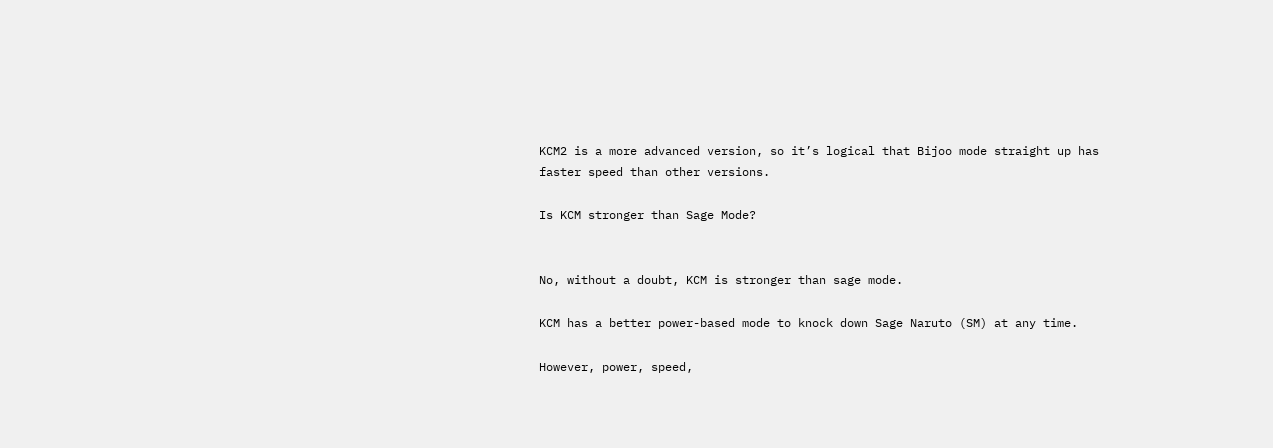KCM2 is a more advanced version, so it’s logical that Bijoo mode straight up has faster speed than other versions.

Is KCM stronger than Sage Mode?


No, without a doubt, KCM is stronger than sage mode.

KCM has a better power-based mode to knock down Sage Naruto (SM) at any time.

However, power, speed,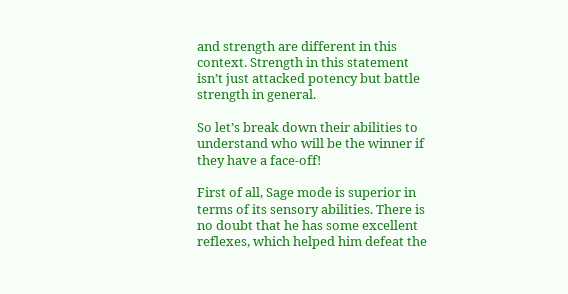and strength are different in this context. Strength in this statement isn’t just attacked potency but battle strength in general.

So let’s break down their abilities to understand who will be the winner if they have a face-off!

First of all, Sage mode is superior in terms of its sensory abilities. There is no doubt that he has some excellent reflexes, which helped him defeat the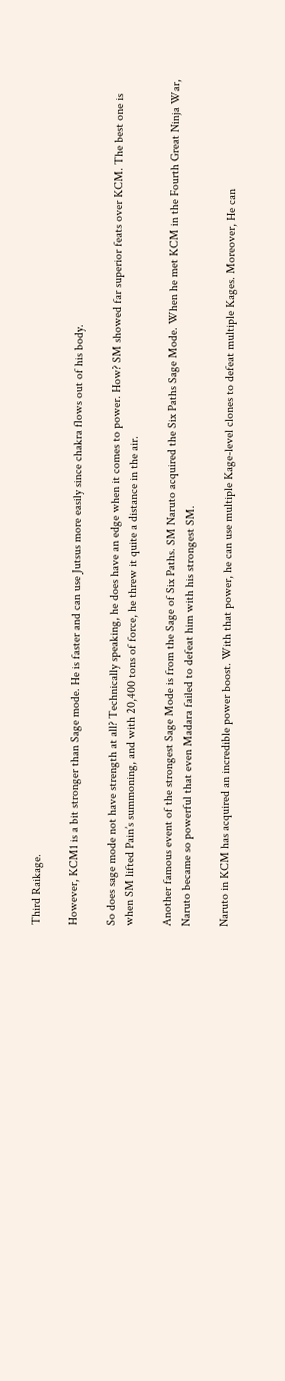Third Raikage.

However, KCM1 is a bit stronger than Sage mode. He is faster and can use Jutsus more easily since chakra flows out of his body.

So does sage mode not have strength at all? Technically speaking, he does have an edge when it comes to power. How? SM showed far superior feats over KCM. The best one is when SM lifted Pain’s summoning, and with 20,400 tons of force, he threw it quite a distance in the air.

Another famous event of the strongest Sage Mode is from the Sage of Six Paths. SM Naruto acquired the Six Paths Sage Mode. When he met KCM in the Fourth Great Ninja War, Naruto became so powerful that even Madara failed to defeat him with his strongest SM.

Naruto in KCM has acquired an incredible power boost. With that power, he can use multiple Kage-level clones to defeat multiple Kages. Moreover, He can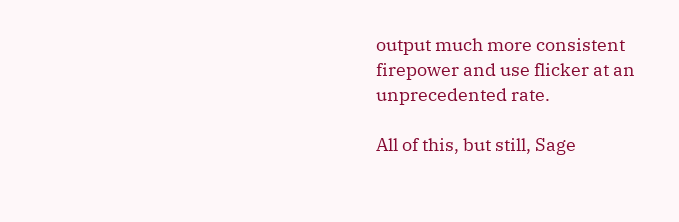output much more consistent firepower and use flicker at an unprecedented rate.

All of this, but still, Sage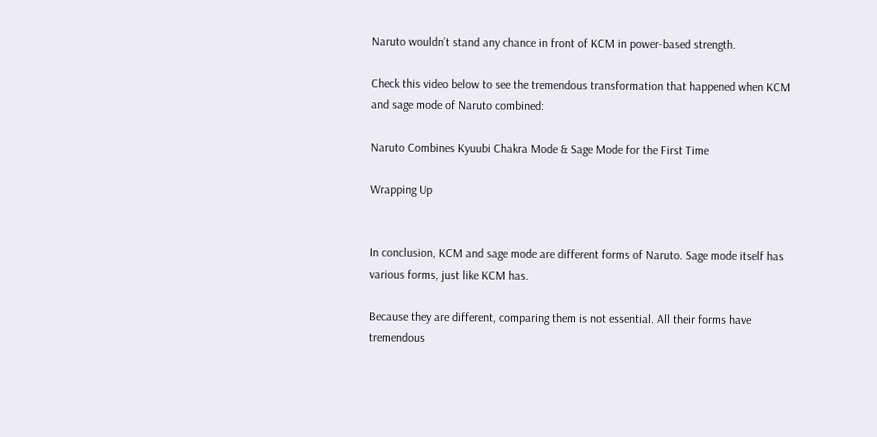Naruto wouldn’t stand any chance in front of KCM in power-based strength.

Check this video below to see the tremendous transformation that happened when KCM and sage mode of Naruto combined:

Naruto Combines Kyuubi Chakra Mode & Sage Mode for the First Time

Wrapping Up


In conclusion, KCM and sage mode are different forms of Naruto. Sage mode itself has various forms, just like KCM has.

Because they are different, comparing them is not essential. All their forms have tremendous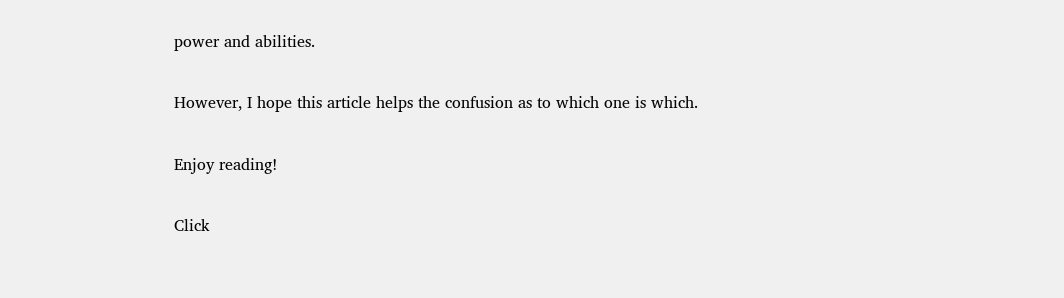power and abilities.

However, I hope this article helps the confusion as to which one is which.

Enjoy reading!

Click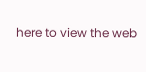here to view the web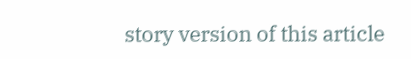story version of this article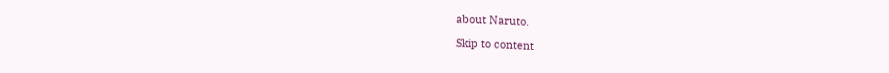about Naruto.

Skip to content